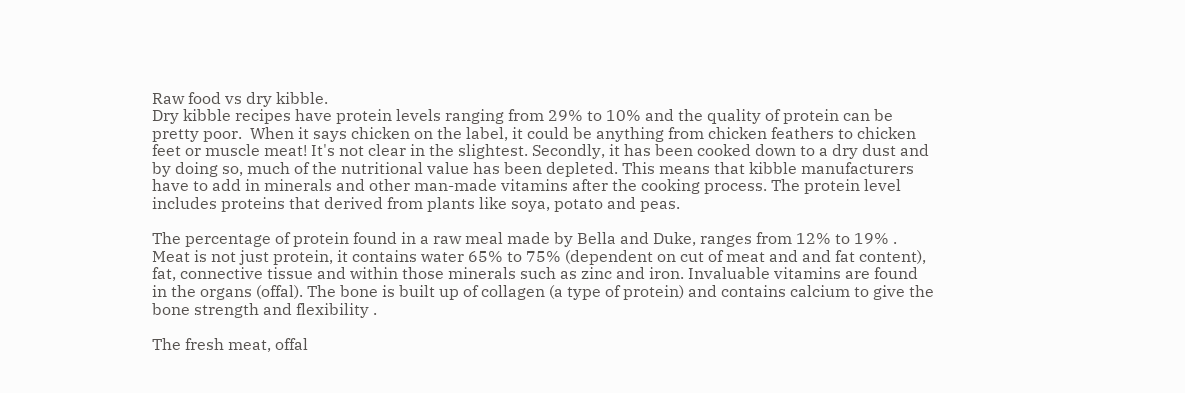Raw food vs dry kibble.
Dry kibble recipes have protein levels ranging from 29% to 10% and the quality of protein can be pretty poor.  When it says chicken on the label, it could be anything from chicken feathers to chicken feet or muscle meat! It's not clear in the slightest. Secondly, it has been cooked down to a dry dust and by doing so, much of the nutritional value has been depleted. This means that kibble manufacturers have to add in minerals and other man-made vitamins after the cooking process. The protein level includes proteins that derived from plants like soya, potato and peas.

The percentage of protein found in a raw meal made by Bella and Duke, ranges from 12% to 19% . Meat is not just protein, it contains water 65% to 75% (dependent on cut of meat and and fat content), fat, connective tissue and within those minerals such as zinc and iron. Invaluable vitamins are found in the organs (offal). The bone is built up of collagen (a type of protein) and contains calcium to give the bone strength and flexibility .

The fresh meat, offal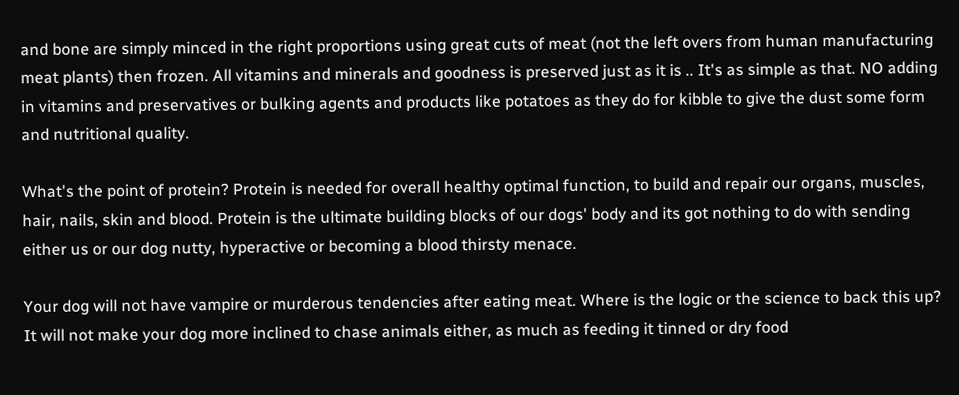and bone are simply minced in the right proportions using great cuts of meat (not the left overs from human manufacturing meat plants) then frozen. All vitamins and minerals and goodness is preserved just as it is .. It's as simple as that. NO adding in vitamins and preservatives or bulking agents and products like potatoes as they do for kibble to give the dust some form and nutritional quality.

What's the point of protein? Protein is needed for overall healthy optimal function, to build and repair our organs, muscles, hair, nails, skin and blood. Protein is the ultimate building blocks of our dogs' body and its got nothing to do with sending either us or our dog nutty, hyperactive or becoming a blood thirsty menace.

Your dog will not have vampire or murderous tendencies after eating meat. Where is the logic or the science to back this up? It will not make your dog more inclined to chase animals either, as much as feeding it tinned or dry food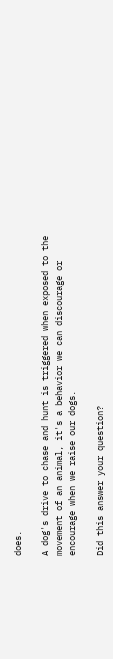does.

A dog's drive to chase and hunt is triggered when exposed to the movement of an animal, it's a behavior we can discourage or encourage when we raise our dogs.

Did this answer your question?